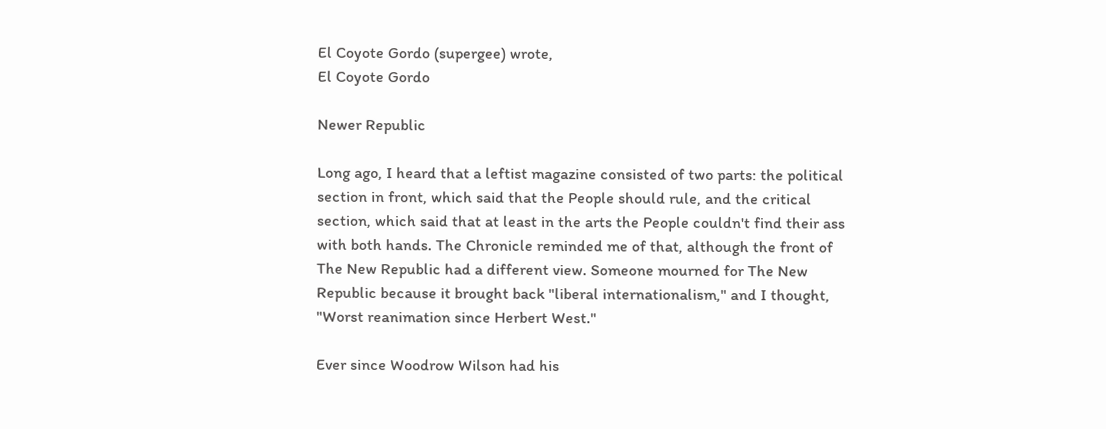El Coyote Gordo (supergee) wrote,
El Coyote Gordo

Newer Republic

Long ago, I heard that a leftist magazine consisted of two parts: the political section in front, which said that the People should rule, and the critical section, which said that at least in the arts the People couldn't find their ass with both hands. The Chronicle reminded me of that, although the front of The New Republic had a different view. Someone mourned for The New Republic because it brought back "liberal internationalism," and I thought, "Worst reanimation since Herbert West."

Ever since Woodrow Wilson had his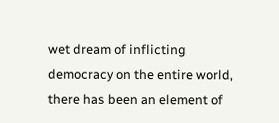wet dream of inflicting democracy on the entire world, there has been an element of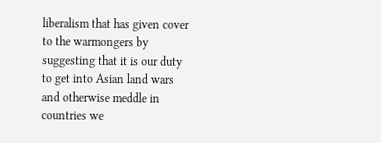liberalism that has given cover to the warmongers by suggesting that it is our duty to get into Asian land wars and otherwise meddle in countries we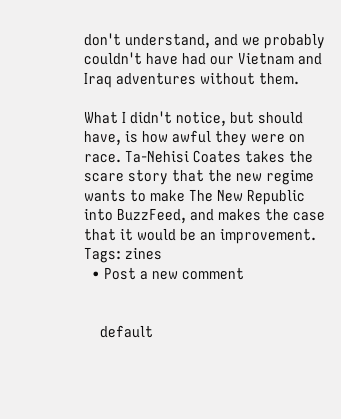don't understand, and we probably couldn't have had our Vietnam and Iraq adventures without them.

What I didn't notice, but should have, is how awful they were on race. Ta-Nehisi Coates takes the scare story that the new regime wants to make The New Republic into BuzzFeed, and makes the case that it would be an improvement.
Tags: zines
  • Post a new comment


    default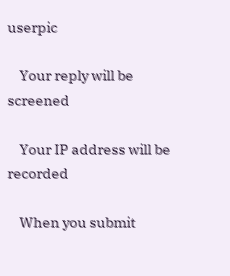userpic

    Your reply will be screened

    Your IP address will be recorded

    When you submit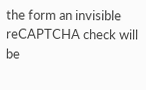the form an invisible reCAPTCHA check will be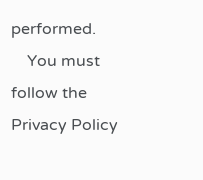performed.
    You must follow the Privacy Policy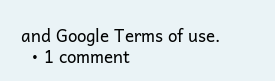and Google Terms of use.
  • 1 comment